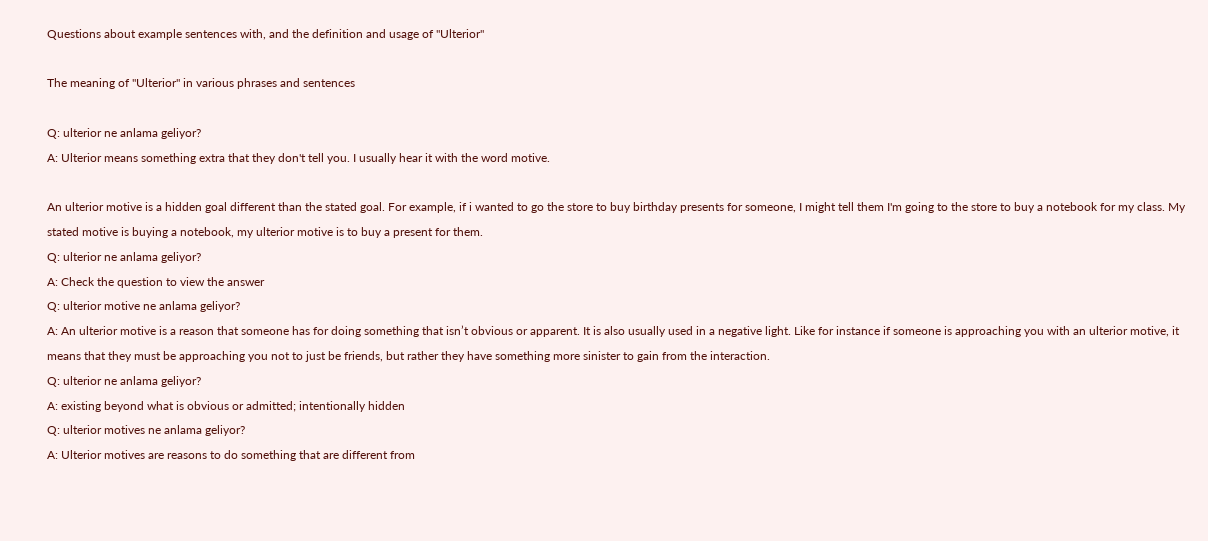Questions about example sentences with, and the definition and usage of "Ulterior"

The meaning of "Ulterior" in various phrases and sentences

Q: ulterior ne anlama geliyor?
A: Ulterior means something extra that they don't tell you. I usually hear it with the word motive.

An ulterior motive is a hidden goal different than the stated goal. For example, if i wanted to go the store to buy birthday presents for someone, I might tell them I'm going to the store to buy a notebook for my class. My stated motive is buying a notebook, my ulterior motive is to buy a present for them.
Q: ulterior ne anlama geliyor?
A: Check the question to view the answer
Q: ulterior motive ne anlama geliyor?
A: An ulterior motive is a reason that someone has for doing something that isn’t obvious or apparent. It is also usually used in a negative light. Like for instance if someone is approaching you with an ulterior motive, it means that they must be approaching you not to just be friends, but rather they have something more sinister to gain from the interaction.
Q: ulterior ne anlama geliyor?
A: existing beyond what is obvious or admitted; intentionally hidden
Q: ulterior motives ne anlama geliyor?
A: Ulterior motives are reasons to do something that are different from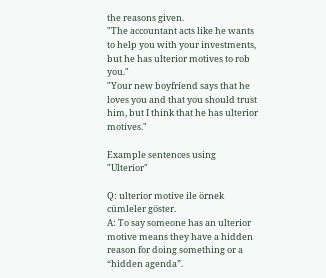the reasons given.
"The accountant acts like he wants to help you with your investments, but he has ulterior motives to rob you."
"Your new boyfriend says that he loves you and that you should trust him, but I think that he has ulterior motives."

Example sentences using "Ulterior"

Q: ulterior motive ile örnek cümleler göster.
A: To say someone has an ulterior motive means they have a hidden reason for doing something or a “hidden agenda”.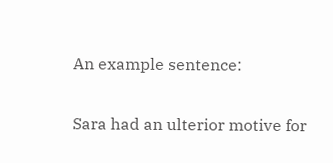An example sentence:

Sara had an ulterior motive for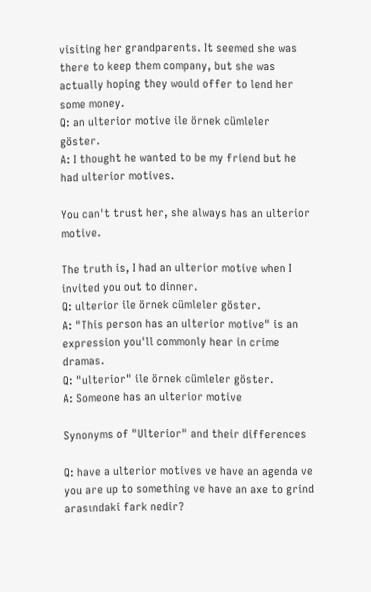visiting her grandparents. It seemed she was there to keep them company, but she was actually hoping they would offer to lend her some money.
Q: an ulterior motive ile örnek cümleler göster.
A: I thought he wanted to be my friend but he had ulterior motives.

You can't trust her, she always has an ulterior motive.

The truth is, I had an ulterior motive when I invited you out to dinner.
Q: ulterior ile örnek cümleler göster.
A: "This person has an ulterior motive" is an expression you'll commonly hear in crime dramas.
Q: "ulterior" ile örnek cümleler göster.
A: Someone has an ulterior motive

Synonyms of "Ulterior" and their differences

Q: have a ulterior motives ve have an agenda ve you are up to something ve have an axe to grind arasındaki fark nedir?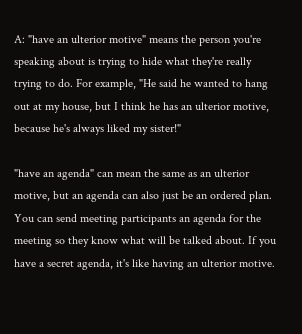A: "have an ulterior motive" means the person you're speaking about is trying to hide what they're really trying to do. For example, "He said he wanted to hang out at my house, but I think he has an ulterior motive, because he's always liked my sister!"

"have an agenda" can mean the same as an ulterior motive, but an agenda can also just be an ordered plan. You can send meeting participants an agenda for the meeting so they know what will be talked about. If you have a secret agenda, it's like having an ulterior motive.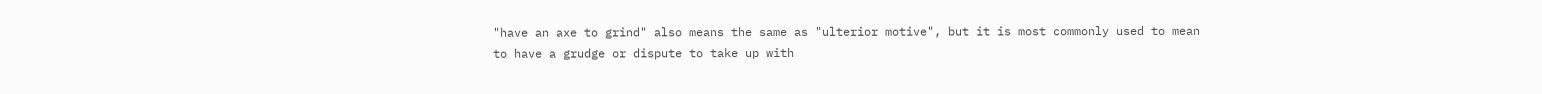"have an axe to grind" also means the same as "ulterior motive", but it is most commonly used to mean to have a grudge or dispute to take up with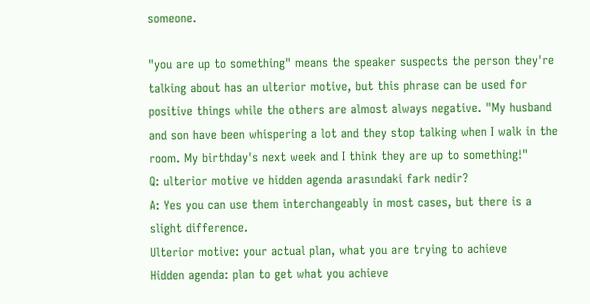someone.

"you are up to something" means the speaker suspects the person they're talking about has an ulterior motive, but this phrase can be used for positive things while the others are almost always negative. "My husband and son have been whispering a lot and they stop talking when I walk in the room. My birthday's next week and I think they are up to something!"
Q: ulterior motive ve hidden agenda arasındaki fark nedir?
A: Yes you can use them interchangeably in most cases, but there is a slight difference.
Ulterior motive: your actual plan, what you are trying to achieve
Hidden agenda: plan to get what you achieve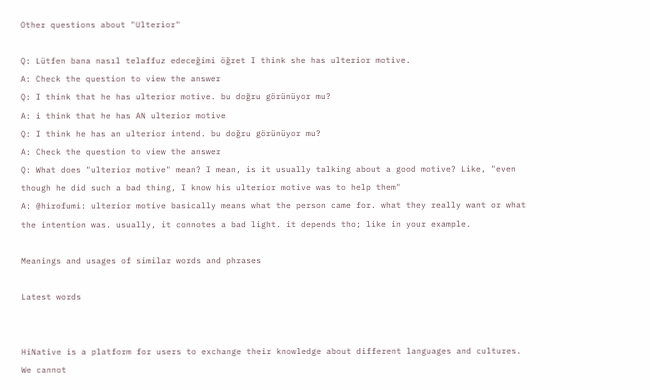Other questions about "Ulterior"

Q: Lütfen bana nasıl telaffuz edeceğimi öğret I think she has ulterior motive.
A: Check the question to view the answer
Q: I think that he has ulterior motive. bu doğru görünüyor mu?
A: i think that he has AN ulterior motive
Q: I think he has an ulterior intend. bu doğru görünüyor mu?
A: Check the question to view the answer
Q: What does "ulterior motive" mean? I mean, is it usually talking about a good motive? Like, "even though he did such a bad thing, I know his ulterior motive was to help them"
A: @hirofumi: ulterior motive basically means what the person came for. what they really want or what the intention was. usually, it connotes a bad light. it depends tho; like in your example.

Meanings and usages of similar words and phrases

Latest words


HiNative is a platform for users to exchange their knowledge about different languages and cultures. We cannot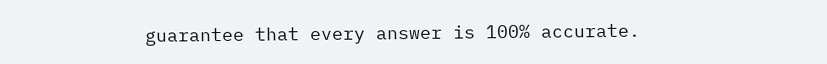guarantee that every answer is 100% accurate.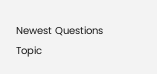Newest Questions
Topic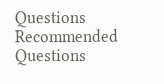Questions
Recommended Questions